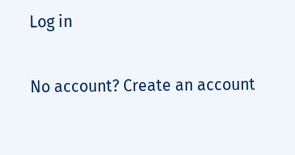Log in

No account? Create an account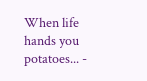When life hands you potatoes... -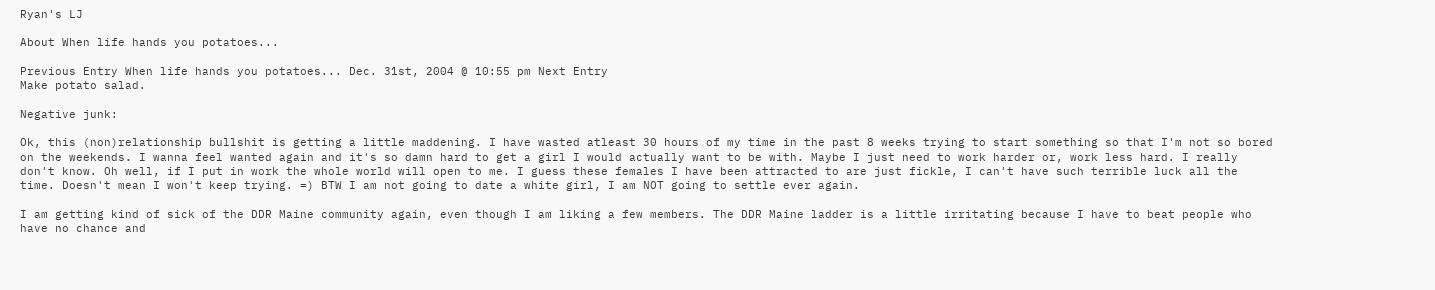Ryan's LJ

About When life hands you potatoes...

Previous Entry When life hands you potatoes... Dec. 31st, 2004 @ 10:55 pm Next Entry
Make potato salad.

Negative junk:

Ok, this (non)relationship bullshit is getting a little maddening. I have wasted atleast 30 hours of my time in the past 8 weeks trying to start something so that I'm not so bored on the weekends. I wanna feel wanted again and it's so damn hard to get a girl I would actually want to be with. Maybe I just need to work harder or, work less hard. I really don't know. Oh well, if I put in work the whole world will open to me. I guess these females I have been attracted to are just fickle, I can't have such terrible luck all the time. Doesn't mean I won't keep trying. =) BTW I am not going to date a white girl, I am NOT going to settle ever again.

I am getting kind of sick of the DDR Maine community again, even though I am liking a few members. The DDR Maine ladder is a little irritating because I have to beat people who have no chance and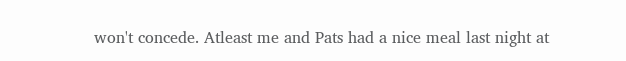won't concede. Atleast me and Pats had a nice meal last night at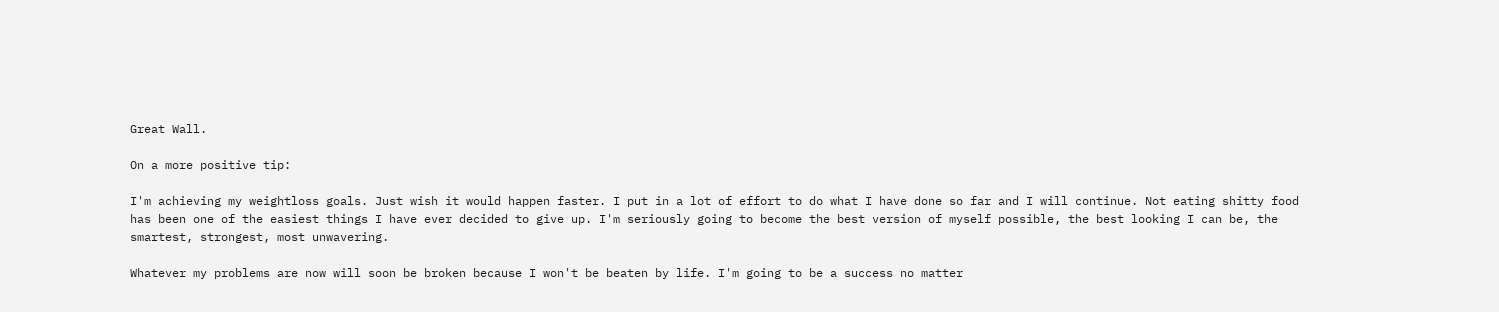Great Wall.

On a more positive tip:

I'm achieving my weightloss goals. Just wish it would happen faster. I put in a lot of effort to do what I have done so far and I will continue. Not eating shitty food has been one of the easiest things I have ever decided to give up. I'm seriously going to become the best version of myself possible, the best looking I can be, the smartest, strongest, most unwavering.

Whatever my problems are now will soon be broken because I won't be beaten by life. I'm going to be a success no matter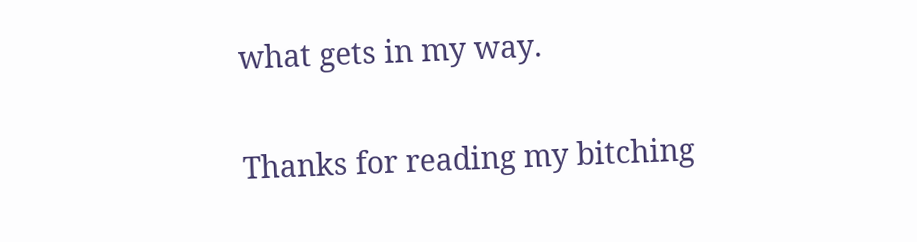what gets in my way.

Thanks for reading my bitching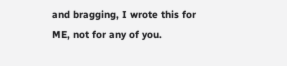and bragging, I wrote this for ME, not for any of you.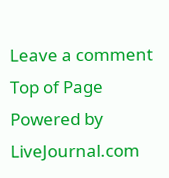Leave a comment
Top of Page Powered by LiveJournal.com